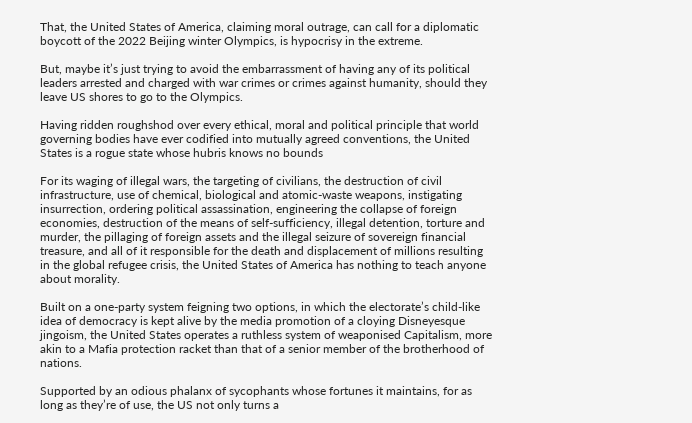That, the United States of America, claiming moral outrage, can call for a diplomatic boycott of the 2022 Beijing winter Olympics, is hypocrisy in the extreme.

But, maybe it’s just trying to avoid the embarrassment of having any of its political leaders arrested and charged with war crimes or crimes against humanity, should they leave US shores to go to the Olympics.

Having ridden roughshod over every ethical, moral and political principle that world governing bodies have ever codified into mutually agreed conventions, the United States is a rogue state whose hubris knows no bounds

For its waging of illegal wars, the targeting of civilians, the destruction of civil infrastructure, use of chemical, biological and atomic-waste weapons, instigating insurrection, ordering political assassination, engineering the collapse of foreign economies, destruction of the means of self-sufficiency, illegal detention, torture and murder, the pillaging of foreign assets and the illegal seizure of sovereign financial treasure, and all of it responsible for the death and displacement of millions resulting in the global refugee crisis, the United States of America has nothing to teach anyone about morality.

Built on a one-party system feigning two options, in which the electorate’s child-like idea of democracy is kept alive by the media promotion of a cloying Disneyesque jingoism, the United States operates a ruthless system of weaponised Capitalism, more akin to a Mafia protection racket than that of a senior member of the brotherhood of nations.

Supported by an odious phalanx of sycophants whose fortunes it maintains, for as long as they’re of use, the US not only turns a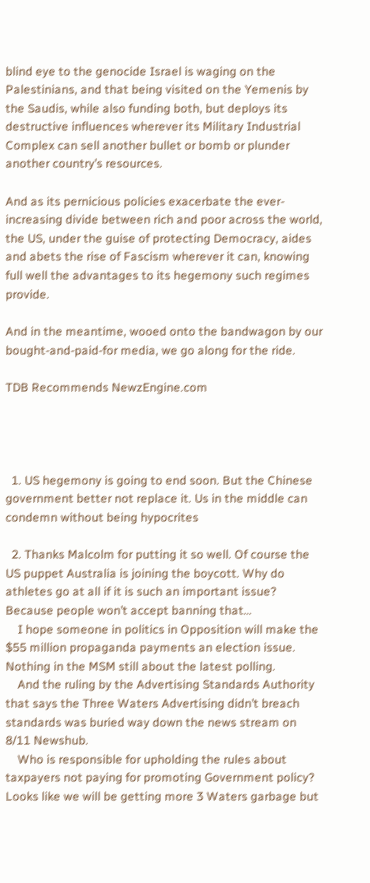blind eye to the genocide Israel is waging on the Palestinians, and that being visited on the Yemenis by the Saudis, while also funding both, but deploys its destructive influences wherever its Military Industrial Complex can sell another bullet or bomb or plunder another country’s resources.

And as its pernicious policies exacerbate the ever-increasing divide between rich and poor across the world, the US, under the guise of protecting Democracy, aides and abets the rise of Fascism wherever it can, knowing full well the advantages to its hegemony such regimes provide.

And in the meantime, wooed onto the bandwagon by our bought-and-paid-for media, we go along for the ride.

TDB Recommends NewzEngine.com




  1. US hegemony is going to end soon. But the Chinese government better not replace it. Us in the middle can condemn without being hypocrites

  2. Thanks Malcolm for putting it so well. Of course the US puppet Australia is joining the boycott. Why do athletes go at all if it is such an important issue? Because people won’t accept banning that…
    I hope someone in politics in Opposition will make the $55 million propaganda payments an election issue. Nothing in the MSM still about the latest polling.
    And the ruling by the Advertising Standards Authority that says the Three Waters Advertising didn’t breach standards was buried way down the news stream on 8/11 Newshub.
    Who is responsible for upholding the rules about taxpayers not paying for promoting Government policy? Looks like we will be getting more 3 Waters garbage but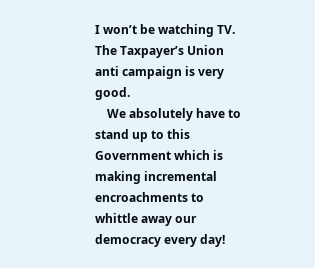I won’t be watching TV. The Taxpayer’s Union anti campaign is very good.
    We absolutely have to stand up to this Government which is making incremental encroachments to whittle away our democracy every day!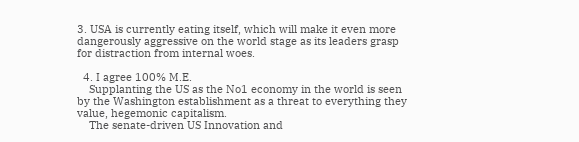3. USA is currently eating itself, which will make it even more dangerously aggressive on the world stage as its leaders grasp for distraction from internal woes.

  4. I agree 100% M.E.
    Supplanting the US as the No1 economy in the world is seen by the Washington establishment as a threat to everything they value, hegemonic capitalism.
    The senate-driven US Innovation and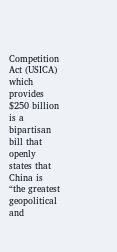Competition Act (USICA) which provides $250 billion is a bipartisan bill that openly states that China is “the greatest geopolitical and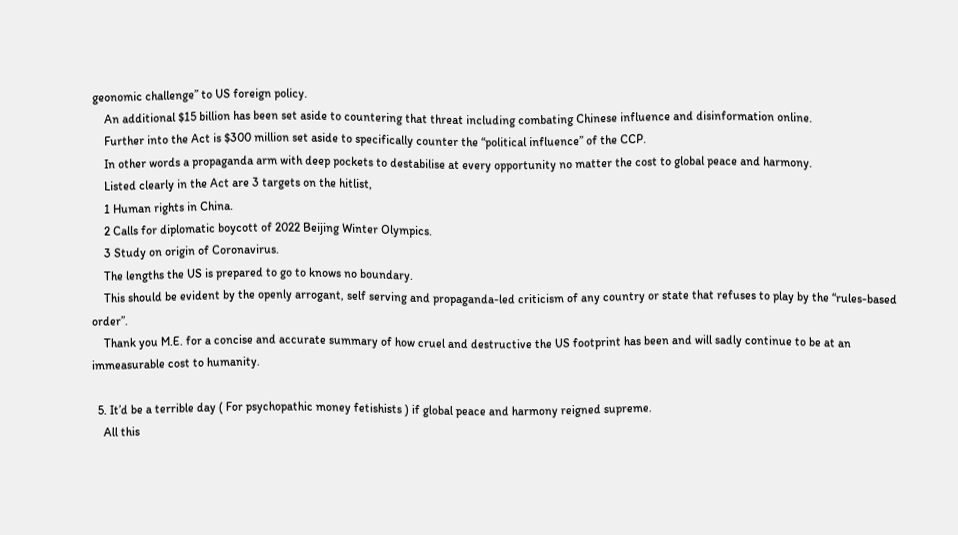geonomic challenge” to US foreign policy.
    An additional $15 billion has been set aside to countering that threat including combating Chinese influence and disinformation online.
    Further into the Act is $300 million set aside to specifically counter the “political influence” of the CCP.
    In other words a propaganda arm with deep pockets to destabilise at every opportunity no matter the cost to global peace and harmony.
    Listed clearly in the Act are 3 targets on the hitlist,
    1 Human rights in China.
    2 Calls for diplomatic boycott of 2022 Beijing Winter Olympics.
    3 Study on origin of Coronavirus.
    The lengths the US is prepared to go to knows no boundary.
    This should be evident by the openly arrogant, self serving and propaganda-led criticism of any country or state that refuses to play by the “rules-based order”.
    Thank you M.E. for a concise and accurate summary of how cruel and destructive the US footprint has been and will sadly continue to be at an immeasurable cost to humanity.

  5. It’d be a terrible day ( For psychopathic money fetishists ) if global peace and harmony reigned supreme.
    All this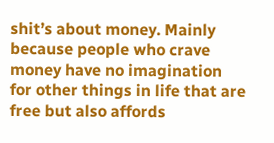shit’s about money. Mainly because people who crave money have no imagination for other things in life that are free but also affords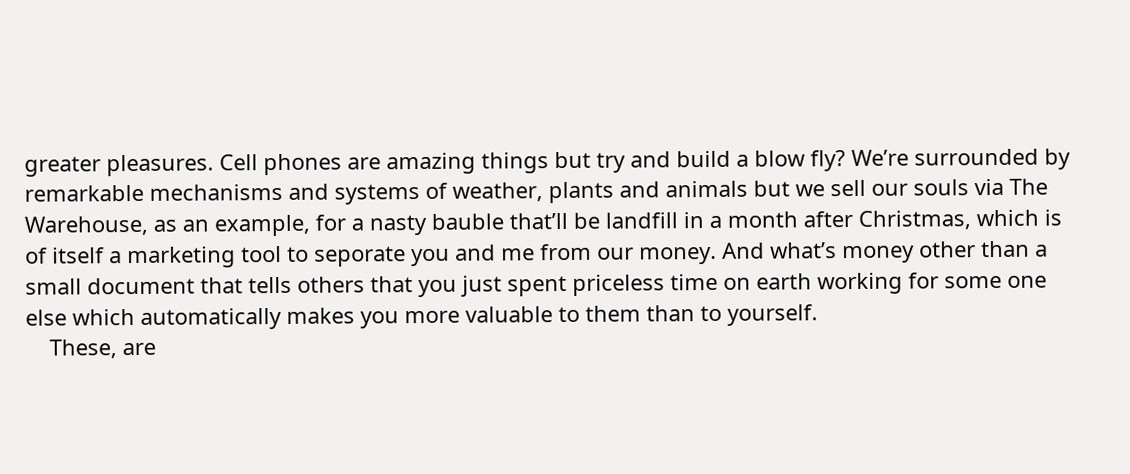greater pleasures. Cell phones are amazing things but try and build a blow fly? We’re surrounded by remarkable mechanisms and systems of weather, plants and animals but we sell our souls via The Warehouse, as an example, for a nasty bauble that’ll be landfill in a month after Christmas, which is of itself a marketing tool to seporate you and me from our money. And what’s money other than a small document that tells others that you just spent priceless time on earth working for some one else which automatically makes you more valuable to them than to yourself.
    These, are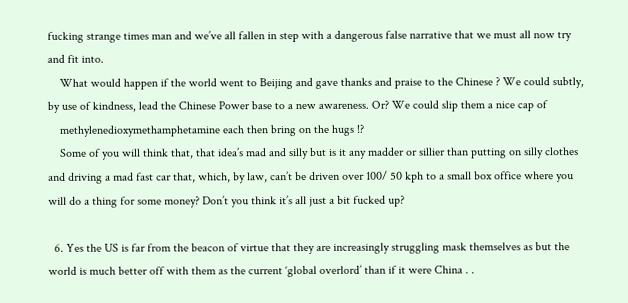fucking strange times man and we’ve all fallen in step with a dangerous false narrative that we must all now try and fit into.
    What would happen if the world went to Beijing and gave thanks and praise to the Chinese ? We could subtly, by use of kindness, lead the Chinese Power base to a new awareness. Or? We could slip them a nice cap of
    methylenedioxymethamphetamine each then bring on the hugs !?
    Some of you will think that, that idea’s mad and silly but is it any madder or sillier than putting on silly clothes and driving a mad fast car that, which, by law, can’t be driven over 100/ 50 kph to a small box office where you will do a thing for some money? Don’t you think it’s all just a bit fucked up?

  6. Yes the US is far from the beacon of virtue that they are increasingly struggling mask themselves as but the world is much better off with them as the current ‘global overlord’ than if it were China . .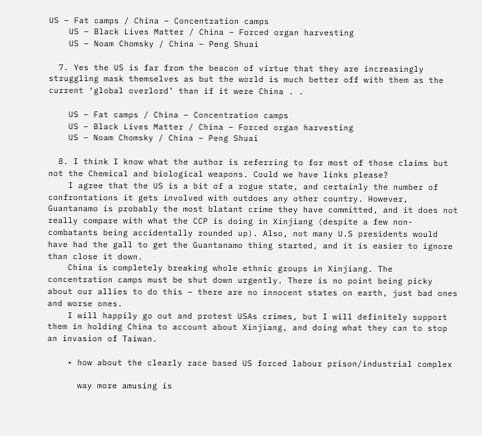US – Fat camps / China – Concentration camps
    US – Black Lives Matter / China – Forced organ harvesting
    US – Noam Chomsky / China – Peng Shuai

  7. Yes the US is far from the beacon of virtue that they are increasingly struggling mask themselves as but the world is much better off with them as the current ‘global overlord’ than if it were China . .

    US – Fat camps / China – Concentration camps
    US – Black Lives Matter / China – Forced organ harvesting
    US – Noam Chomsky / China – Peng Shuai

  8. I think I know what the author is referring to for most of those claims but not the Chemical and biological weapons. Could we have links please?
    I agree that the US is a bit of a rogue state, and certainly the number of confrontations it gets involved with outdoes any other country. However, Guantanamo is probably the most blatant crime they have committed, and it does not really compare with what the CCP is doing in Xinjiang (despite a few non-combatants being accidentally rounded up). Also, not many U.S presidents would have had the gall to get the Guantanamo thing started, and it is easier to ignore than close it down.
    China is completely breaking whole ethnic groups in Xinjiang. The concentration camps must be shut down urgently. There is no point being picky about our allies to do this – there are no innocent states on earth, just bad ones and worse ones.
    I will happily go out and protest USAs crimes, but I will definitely support them in holding China to account about Xinjiang, and doing what they can to stop an invasion of Taiwan.

    • how about the clearly race based US forced labour prison/industrial complex

      way more amusing is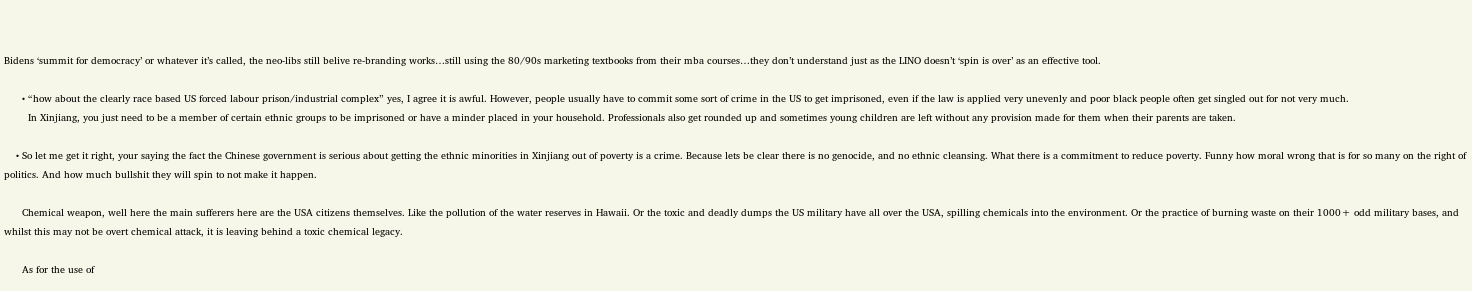Bidens ‘summit for democracy’ or whatever it’s called, the neo-libs still belive re-branding works…still using the 80/90s marketing textbooks from their mba courses…they don’t understand just as the LINO doesn’t ‘spin is over’ as an effective tool.

      • “how about the clearly race based US forced labour prison/industrial complex” yes, I agree it is awful. However, people usually have to commit some sort of crime in the US to get imprisoned, even if the law is applied very unevenly and poor black people often get singled out for not very much.
        In Xinjiang, you just need to be a member of certain ethnic groups to be imprisoned or have a minder placed in your household. Professionals also get rounded up and sometimes young children are left without any provision made for them when their parents are taken.

    • So let me get it right, your saying the fact the Chinese government is serious about getting the ethnic minorities in Xinjiang out of poverty is a crime. Because lets be clear there is no genocide, and no ethnic cleansing. What there is a commitment to reduce poverty. Funny how moral wrong that is for so many on the right of politics. And how much bullshit they will spin to not make it happen.

      Chemical weapon, well here the main sufferers here are the USA citizens themselves. Like the pollution of the water reserves in Hawaii. Or the toxic and deadly dumps the US military have all over the USA, spilling chemicals into the environment. Or the practice of burning waste on their 1000+ odd military bases, and whilst this may not be overt chemical attack, it is leaving behind a toxic chemical legacy.

      As for the use of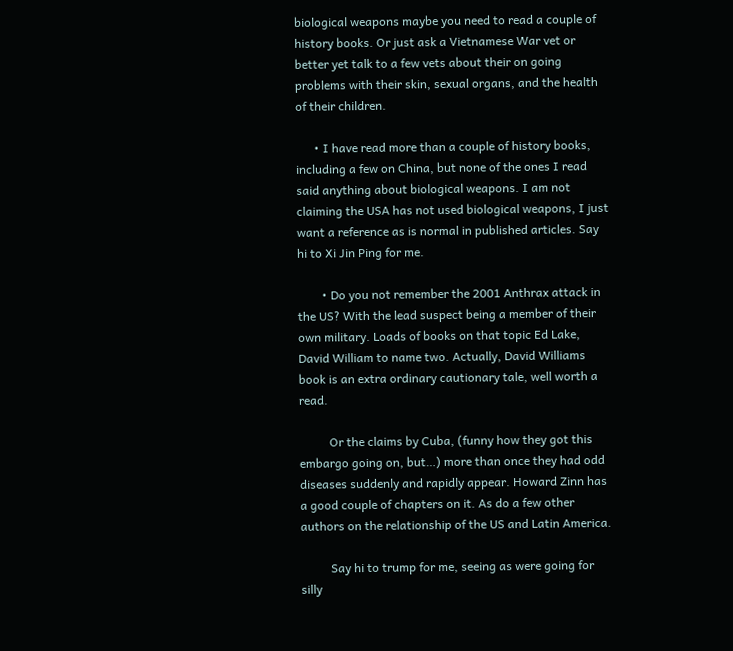biological weapons maybe you need to read a couple of history books. Or just ask a Vietnamese War vet or better yet talk to a few vets about their on going problems with their skin, sexual organs, and the health of their children.

      • I have read more than a couple of history books, including a few on China, but none of the ones I read said anything about biological weapons. I am not claiming the USA has not used biological weapons, I just want a reference as is normal in published articles. Say hi to Xi Jin Ping for me.

        • Do you not remember the 2001 Anthrax attack in the US? With the lead suspect being a member of their own military. Loads of books on that topic Ed Lake, David William to name two. Actually, David Williams book is an extra ordinary cautionary tale, well worth a read.

          Or the claims by Cuba, (funny how they got this embargo going on, but…) more than once they had odd diseases suddenly and rapidly appear. Howard Zinn has a good couple of chapters on it. As do a few other authors on the relationship of the US and Latin America.

          Say hi to trump for me, seeing as were going for silly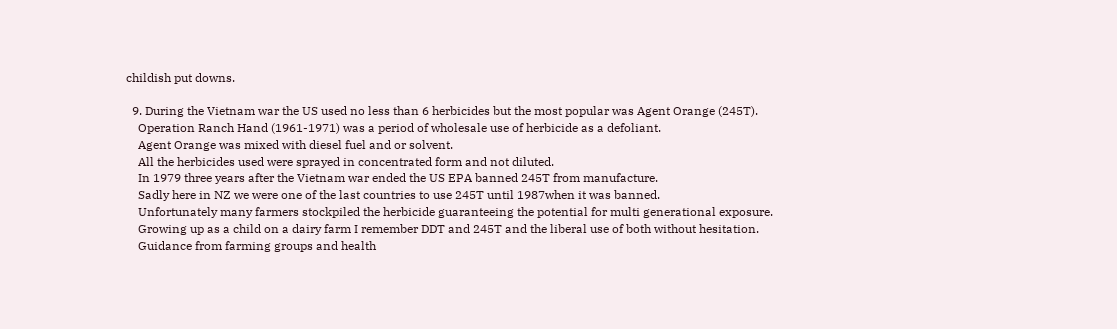childish put downs.

  9. During the Vietnam war the US used no less than 6 herbicides but the most popular was Agent Orange (245T).
    Operation Ranch Hand (1961-1971) was a period of wholesale use of herbicide as a defoliant.
    Agent Orange was mixed with diesel fuel and or solvent.
    All the herbicides used were sprayed in concentrated form and not diluted.
    In 1979 three years after the Vietnam war ended the US EPA banned 245T from manufacture.
    Sadly here in NZ we were one of the last countries to use 245T until 1987when it was banned.
    Unfortunately many farmers stockpiled the herbicide guaranteeing the potential for multi generational exposure.
    Growing up as a child on a dairy farm I remember DDT and 245T and the liberal use of both without hesitation.
    Guidance from farming groups and health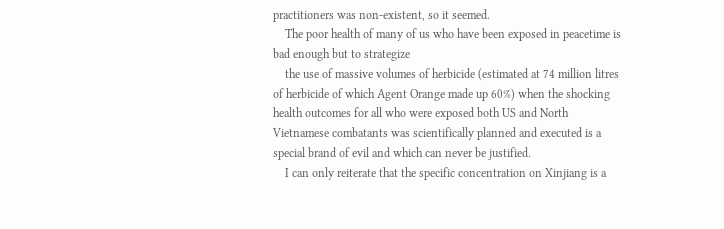practitioners was non-existent, so it seemed.
    The poor health of many of us who have been exposed in peacetime is bad enough but to strategize
    the use of massive volumes of herbicide (estimated at 74 million litres of herbicide of which Agent Orange made up 60%) when the shocking health outcomes for all who were exposed both US and North Vietnamese combatants was scientifically planned and executed is a special brand of evil and which can never be justified.
    I can only reiterate that the specific concentration on Xinjiang is a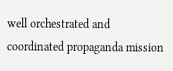well orchestrated and coordinated propaganda mission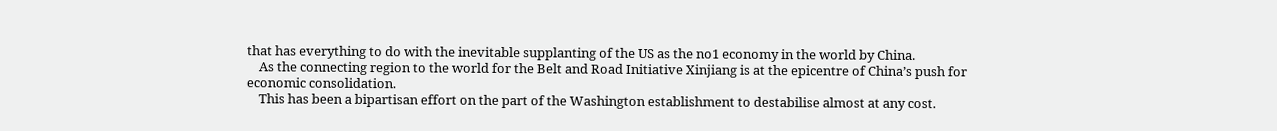that has everything to do with the inevitable supplanting of the US as the no1 economy in the world by China.
    As the connecting region to the world for the Belt and Road Initiative Xinjiang is at the epicentre of China’s push for economic consolidation.
    This has been a bipartisan effort on the part of the Washington establishment to destabilise almost at any cost.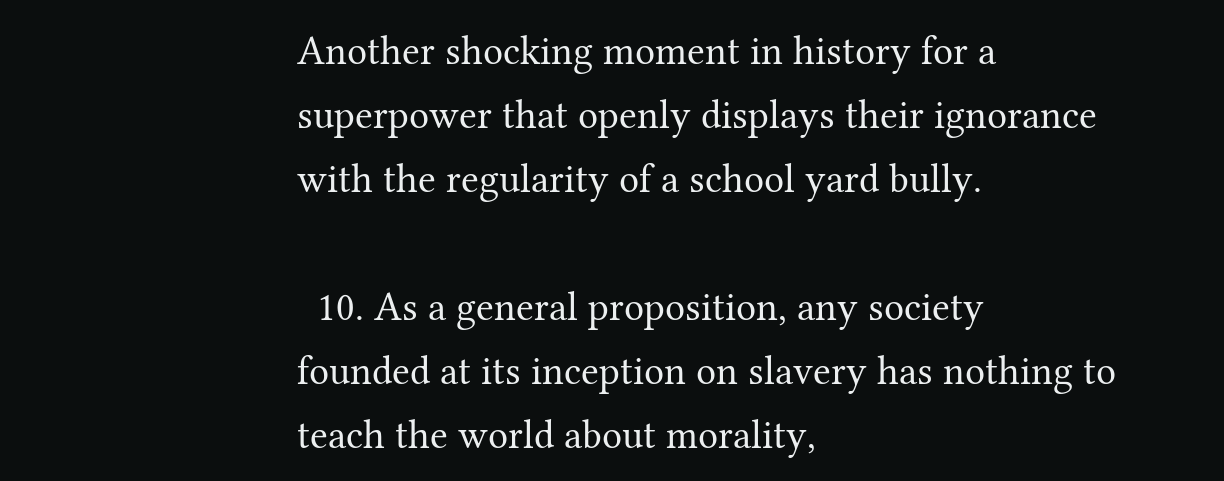Another shocking moment in history for a superpower that openly displays their ignorance with the regularity of a school yard bully.

  10. As a general proposition, any society founded at its inception on slavery has nothing to teach the world about morality,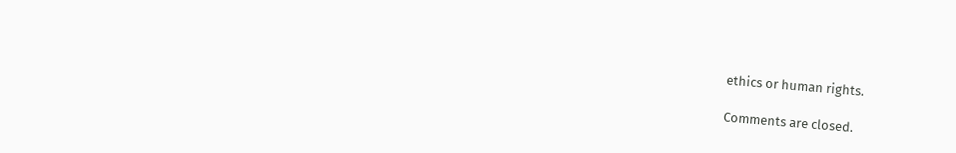ethics or human rights.

Comments are closed.